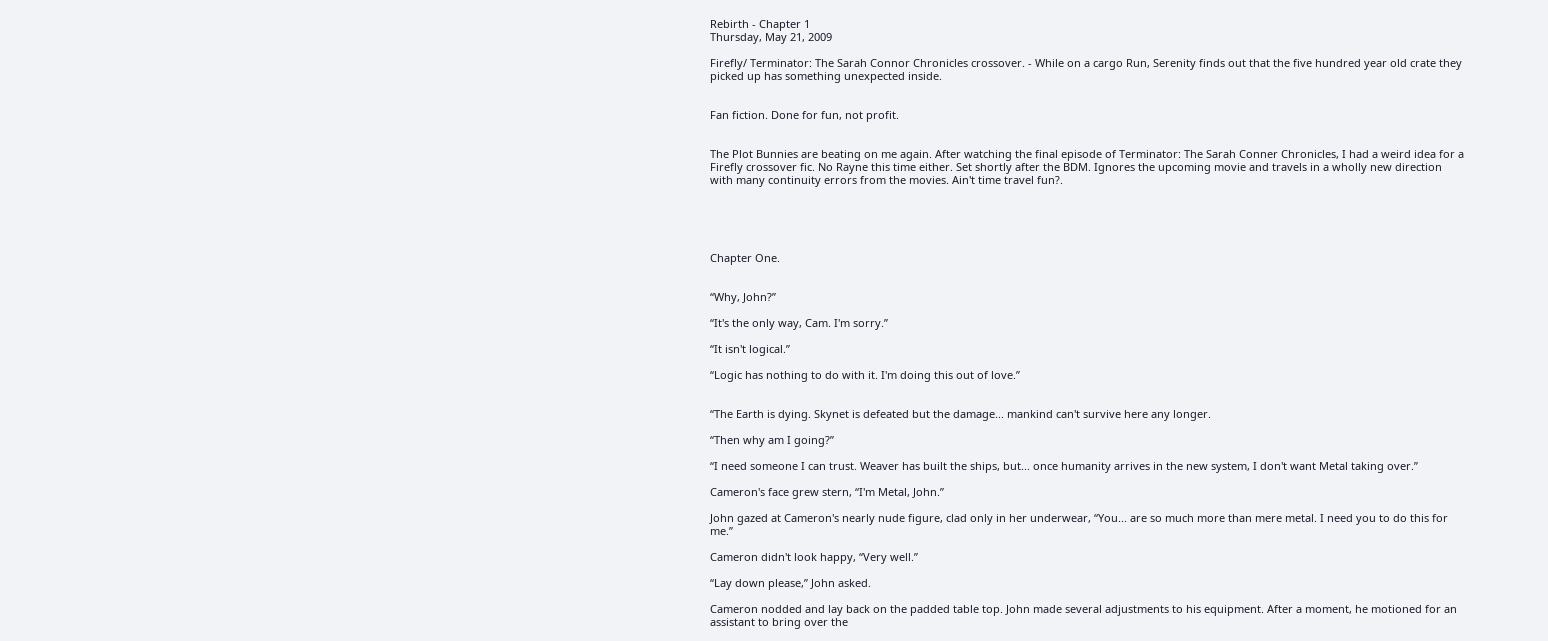Rebirth - Chapter 1
Thursday, May 21, 2009

Firefly/ Terminator: The Sarah Connor Chronicles crossover. - While on a cargo Run, Serenity finds out that the five hundred year old crate they picked up has something unexpected inside.


Fan fiction. Done for fun, not profit.


The Plot Bunnies are beating on me again. After watching the final episode of Terminator: The Sarah Conner Chronicles, I had a weird idea for a Firefly crossover fic. No Rayne this time either. Set shortly after the BDM. Ignores the upcoming movie and travels in a wholly new direction with many continuity errors from the movies. Ain't time travel fun?.





Chapter One.


“Why, John?”

“It's the only way, Cam. I'm sorry.”

“It isn't logical.”

“Logic has nothing to do with it. I'm doing this out of love.”


“The Earth is dying. Skynet is defeated but the damage... mankind can't survive here any longer.

“Then why am I going?”

“I need someone I can trust. Weaver has built the ships, but... once humanity arrives in the new system, I don't want Metal taking over.”

Cameron's face grew stern, “I'm Metal, John.”

John gazed at Cameron's nearly nude figure, clad only in her underwear, “You... are so much more than mere metal. I need you to do this for me.”

Cameron didn't look happy, “Very well.”

“Lay down please,” John asked.

Cameron nodded and lay back on the padded table top. John made several adjustments to his equipment. After a moment, he motioned for an assistant to bring over the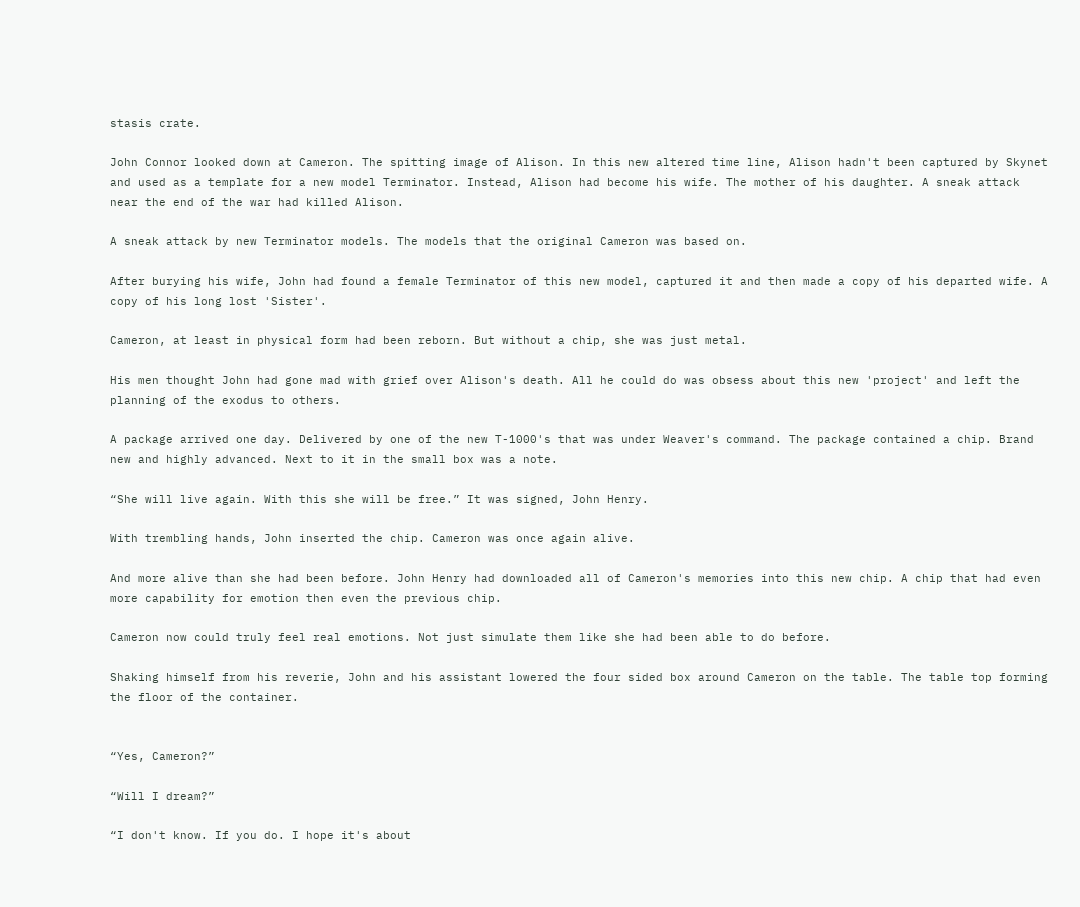stasis crate.

John Connor looked down at Cameron. The spitting image of Alison. In this new altered time line, Alison hadn't been captured by Skynet and used as a template for a new model Terminator. Instead, Alison had become his wife. The mother of his daughter. A sneak attack near the end of the war had killed Alison.

A sneak attack by new Terminator models. The models that the original Cameron was based on.

After burying his wife, John had found a female Terminator of this new model, captured it and then made a copy of his departed wife. A copy of his long lost 'Sister'.

Cameron, at least in physical form had been reborn. But without a chip, she was just metal.

His men thought John had gone mad with grief over Alison's death. All he could do was obsess about this new 'project' and left the planning of the exodus to others.

A package arrived one day. Delivered by one of the new T-1000's that was under Weaver's command. The package contained a chip. Brand new and highly advanced. Next to it in the small box was a note.

“She will live again. With this she will be free.” It was signed, John Henry.

With trembling hands, John inserted the chip. Cameron was once again alive.

And more alive than she had been before. John Henry had downloaded all of Cameron's memories into this new chip. A chip that had even more capability for emotion then even the previous chip.

Cameron now could truly feel real emotions. Not just simulate them like she had been able to do before.

Shaking himself from his reverie, John and his assistant lowered the four sided box around Cameron on the table. The table top forming the floor of the container.


“Yes, Cameron?”

“Will I dream?”

“I don't know. If you do. I hope it's about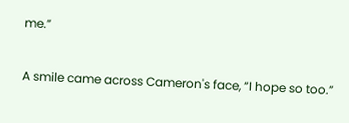me.”

A smile came across Cameron's face, “I hope so too.”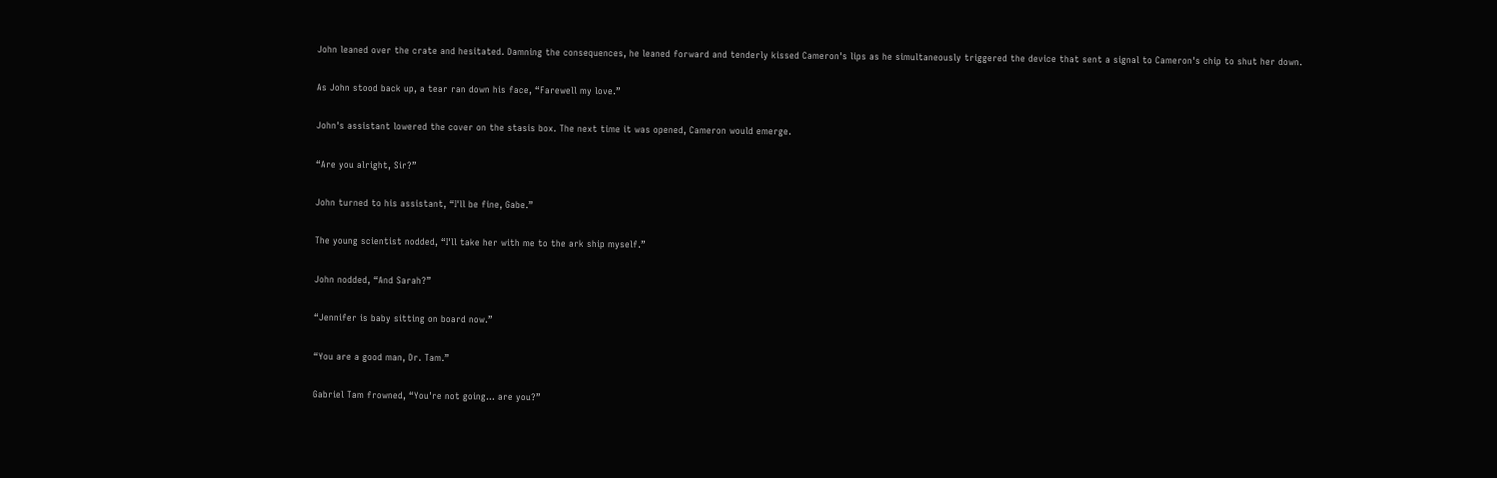John leaned over the crate and hesitated. Damning the consequences, he leaned forward and tenderly kissed Cameron's lips as he simultaneously triggered the device that sent a signal to Cameron's chip to shut her down.

As John stood back up, a tear ran down his face, “Farewell my love.”

John's assistant lowered the cover on the stasis box. The next time it was opened, Cameron would emerge.

“Are you alright, Sir?”

John turned to his assistant, “I'll be fine, Gabe.”

The young scientist nodded, “I'll take her with me to the ark ship myself.”

John nodded, “And Sarah?”

“Jennifer is baby sitting on board now.”

“You are a good man, Dr. Tam.”

Gabriel Tam frowned, “You're not going... are you?”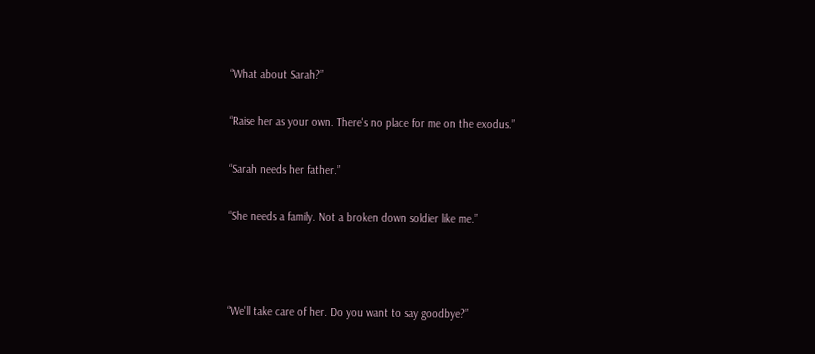“What about Sarah?”

“Raise her as your own. There's no place for me on the exodus.”

“Sarah needs her father.”

“She needs a family. Not a broken down soldier like me.”



“We'll take care of her. Do you want to say goodbye?”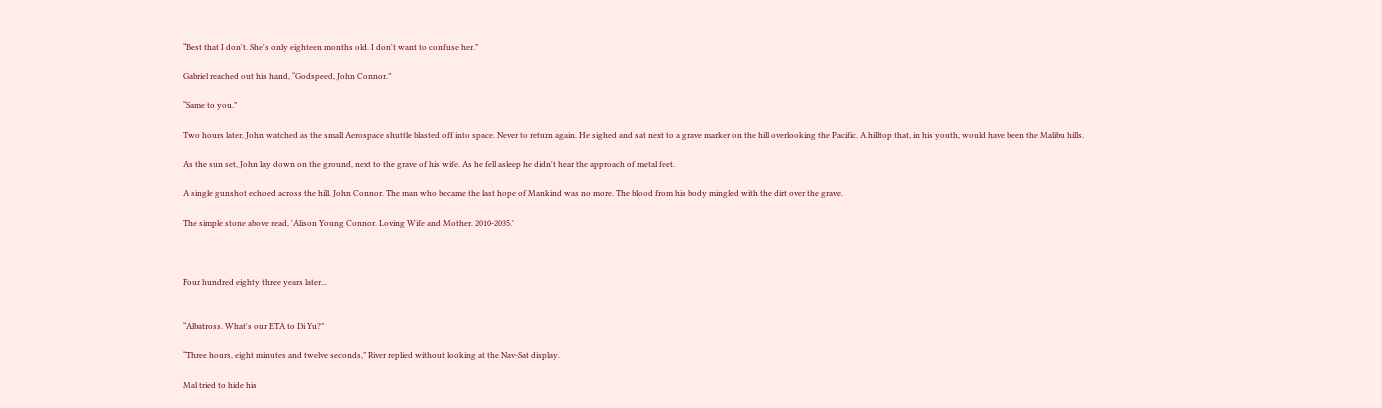“Best that I don't. She's only eighteen months old. I don't want to confuse her.”

Gabriel reached out his hand, “Godspeed, John Connor.”

“Same to you.”

Two hours later, John watched as the small Aerospace shuttle blasted off into space. Never to return again. He sighed and sat next to a grave marker on the hill overlooking the Pacific. A hilltop that, in his youth, would have been the Malibu hills.

As the sun set, John lay down on the ground, next to the grave of his wife. As he fell asleep he didn't hear the approach of metal feet.

A single gunshot echoed across the hill. John Connor. The man who became the last hope of Mankind was no more. The blood from his body mingled with the dirt over the grave.

The simple stone above read, 'Alison Young Connor. Loving Wife and Mother. 2010-2035.'



Four hundred eighty three years later...


“Albatross. What's our ETA to Di Yu?”

“Three hours, eight minutes and twelve seconds,” River replied without looking at the Nav-Sat display.

Mal tried to hide his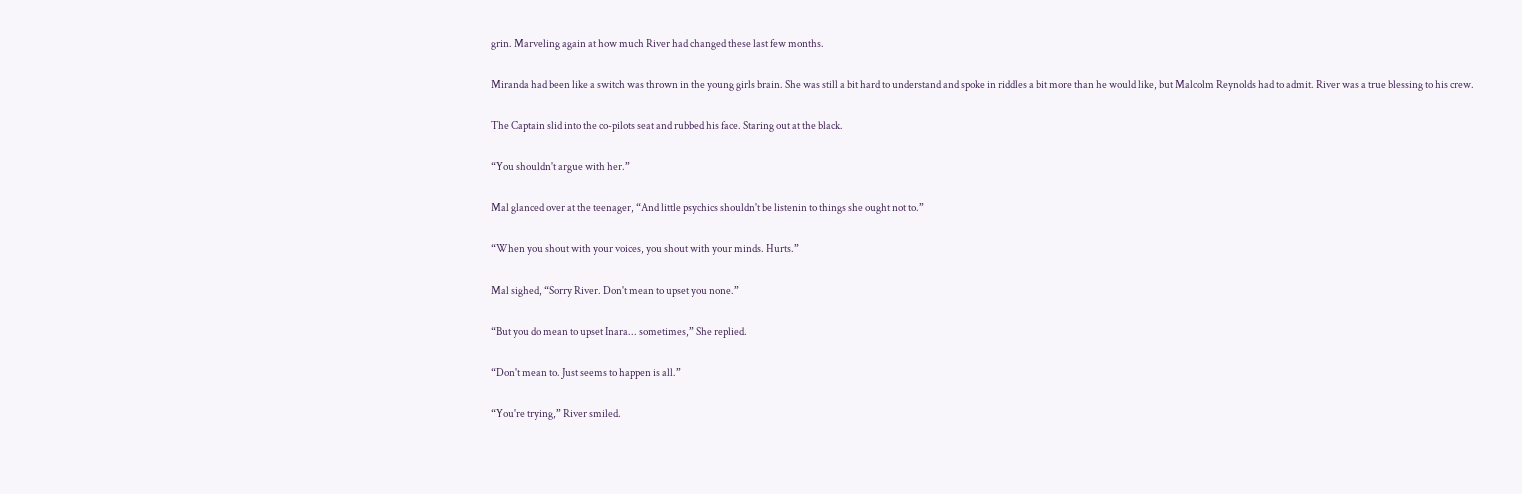grin. Marveling again at how much River had changed these last few months.

Miranda had been like a switch was thrown in the young girls brain. She was still a bit hard to understand and spoke in riddles a bit more than he would like, but Malcolm Reynolds had to admit. River was a true blessing to his crew.

The Captain slid into the co-pilots seat and rubbed his face. Staring out at the black.

“You shouldn't argue with her.”

Mal glanced over at the teenager, “And little psychics shouldn't be listenin to things she ought not to.”

“When you shout with your voices, you shout with your minds. Hurts.”

Mal sighed, “Sorry River. Don't mean to upset you none.”

“But you do mean to upset Inara... sometimes,” She replied.

“Don't mean to. Just seems to happen is all.”

“You're trying,” River smiled.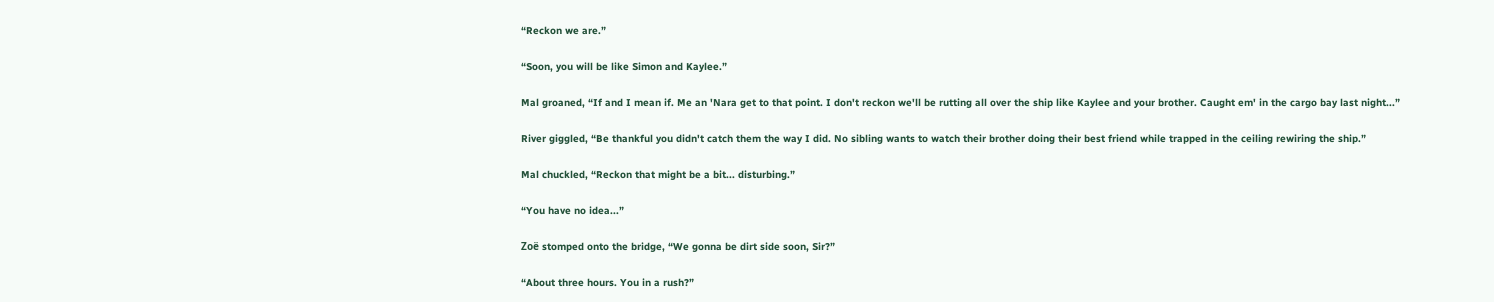“Reckon we are.”

“Soon, you will be like Simon and Kaylee.”

Mal groaned, “If and I mean if. Me an 'Nara get to that point. I don't reckon we'll be rutting all over the ship like Kaylee and your brother. Caught em' in the cargo bay last night...”

River giggled, “Be thankful you didn't catch them the way I did. No sibling wants to watch their brother doing their best friend while trapped in the ceiling rewiring the ship.”

Mal chuckled, “Reckon that might be a bit... disturbing.”

“You have no idea...”

Zoë stomped onto the bridge, “We gonna be dirt side soon, Sir?”

“About three hours. You in a rush?”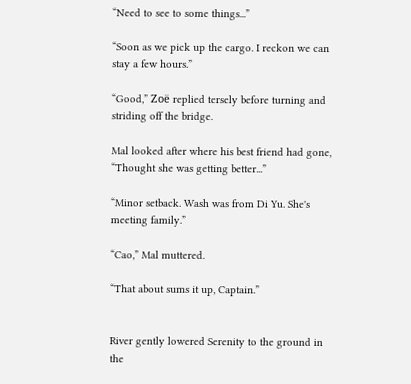“Need to see to some things...”

“Soon as we pick up the cargo. I reckon we can stay a few hours.”

“Good,” Zoë replied tersely before turning and striding off the bridge.

Mal looked after where his best friend had gone, “Thought she was getting better...”

“Minor setback. Wash was from Di Yu. She's meeting family.”

“Cao,” Mal muttered.

“That about sums it up, Captain.”


River gently lowered Serenity to the ground in the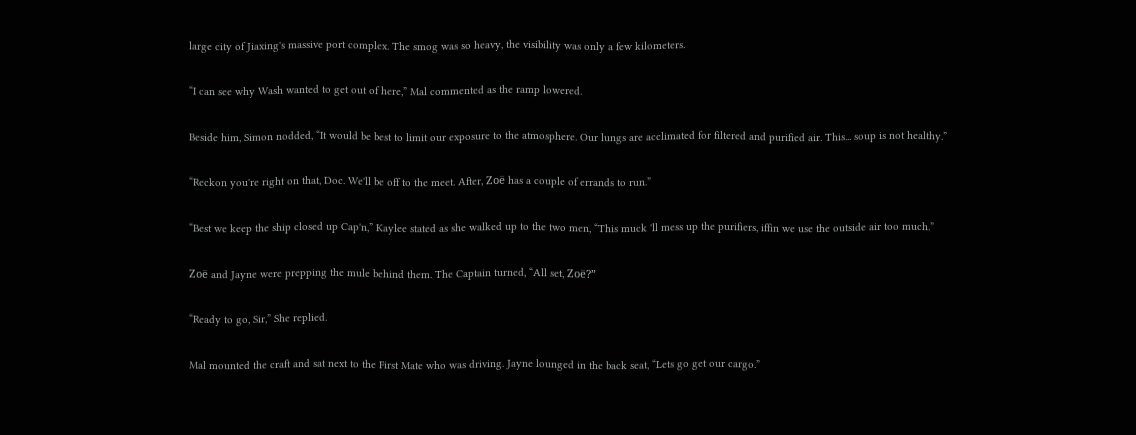large city of Jiaxing's massive port complex. The smog was so heavy, the visibility was only a few kilometers.

“I can see why Wash wanted to get out of here,” Mal commented as the ramp lowered.

Beside him, Simon nodded, “It would be best to limit our exposure to the atmosphere. Our lungs are acclimated for filtered and purified air. This... soup is not healthy.”

“Reckon you're right on that, Doc. We'll be off to the meet. After, Zoë has a couple of errands to run.”

“Best we keep the ship closed up Cap'n,” Kaylee stated as she walked up to the two men, “This muck 'll mess up the purifiers, iffin we use the outside air too much.”

Zoë and Jayne were prepping the mule behind them. The Captain turned, “All set, Zoë?”

“Ready to go, Sir,” She replied.

Mal mounted the craft and sat next to the First Mate who was driving. Jayne lounged in the back seat, “Lets go get our cargo.”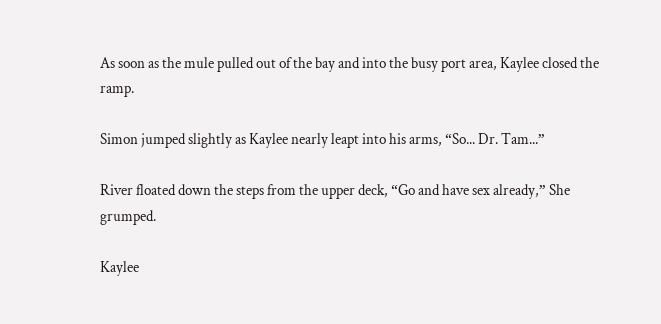As soon as the mule pulled out of the bay and into the busy port area, Kaylee closed the ramp.

Simon jumped slightly as Kaylee nearly leapt into his arms, “So... Dr. Tam...”

River floated down the steps from the upper deck, “Go and have sex already,” She grumped.

Kaylee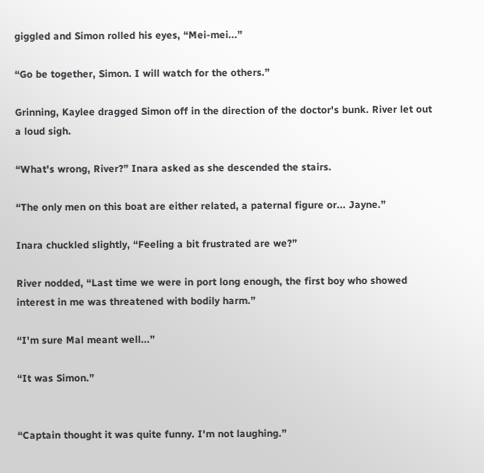giggled and Simon rolled his eyes, “Mei-mei...”

“Go be together, Simon. I will watch for the others.”

Grinning, Kaylee dragged Simon off in the direction of the doctor's bunk. River let out a loud sigh.

“What's wrong, River?” Inara asked as she descended the stairs.

“The only men on this boat are either related, a paternal figure or... Jayne.”

Inara chuckled slightly, “Feeling a bit frustrated are we?”

River nodded, “Last time we were in port long enough, the first boy who showed interest in me was threatened with bodily harm.”

“I'm sure Mal meant well...”

“It was Simon.”


“Captain thought it was quite funny. I'm not laughing.”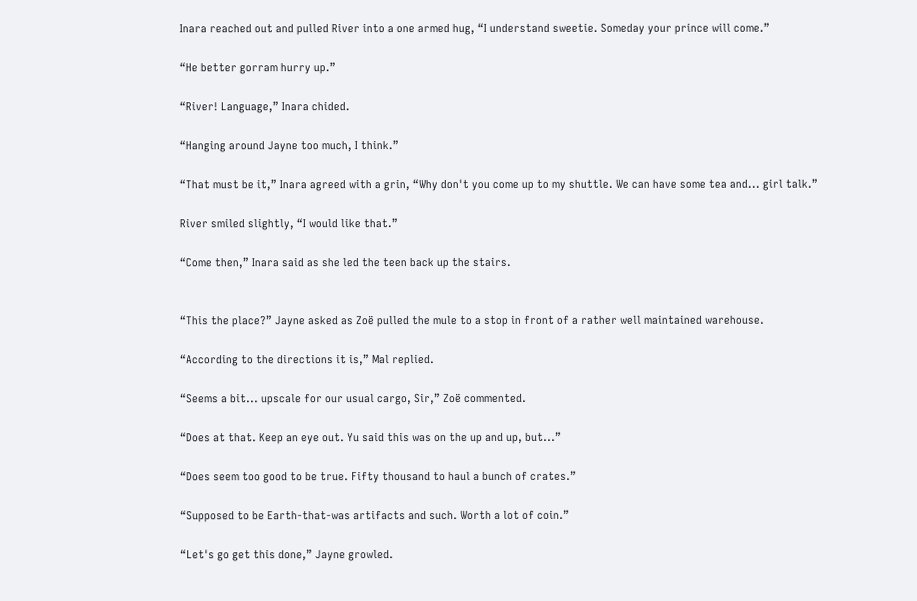Inara reached out and pulled River into a one armed hug, “I understand sweetie. Someday your prince will come.”

“He better gorram hurry up.”

“River! Language,” Inara chided.

“Hanging around Jayne too much, I think.”

“That must be it,” Inara agreed with a grin, “Why don't you come up to my shuttle. We can have some tea and... girl talk.”

River smiled slightly, “I would like that.”

“Come then,” Inara said as she led the teen back up the stairs.


“This the place?” Jayne asked as Zoë pulled the mule to a stop in front of a rather well maintained warehouse.

“According to the directions it is,” Mal replied.

“Seems a bit... upscale for our usual cargo, Sir,” Zoë commented.

“Does at that. Keep an eye out. Yu said this was on the up and up, but...”

“Does seem too good to be true. Fifty thousand to haul a bunch of crates.”

“Supposed to be Earth-that-was artifacts and such. Worth a lot of coin.”

“Let's go get this done,” Jayne growled.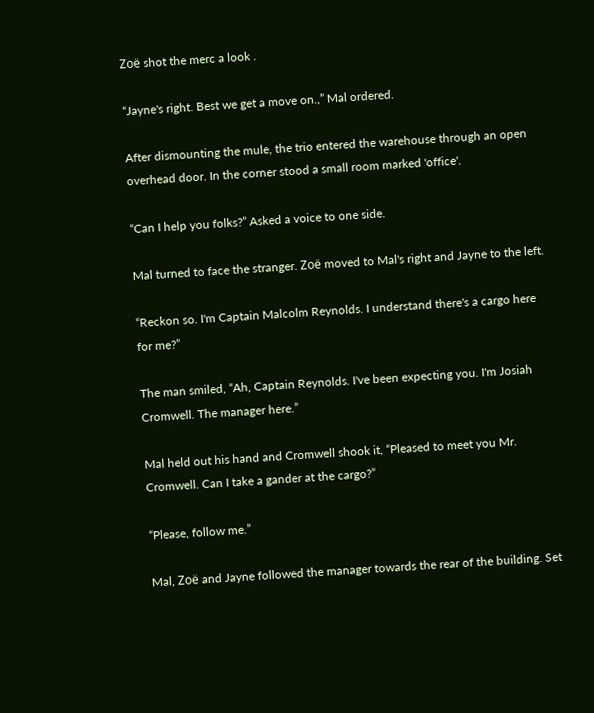Zoë shot the merc a look .

“Jayne's right. Best we get a move on.,” Mal ordered.

After dismounting the mule, the trio entered the warehouse through an open overhead door. In the corner stood a small room marked 'office'.

“Can I help you folks?” Asked a voice to one side.

Mal turned to face the stranger. Zoë moved to Mal's right and Jayne to the left.

“Reckon so. I'm Captain Malcolm Reynolds. I understand there's a cargo here for me?”

The man smiled, “Ah, Captain Reynolds. I've been expecting you. I'm Josiah Cromwell. The manager here.”

Mal held out his hand and Cromwell shook it, “Pleased to meet you Mr. Cromwell. Can I take a gander at the cargo?”

“Please, follow me.”

Mal, Zoë and Jayne followed the manager towards the rear of the building. Set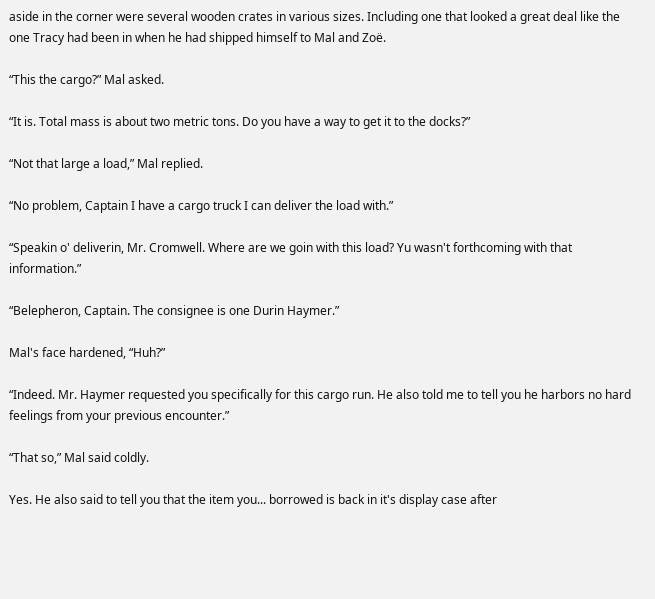aside in the corner were several wooden crates in various sizes. Including one that looked a great deal like the one Tracy had been in when he had shipped himself to Mal and Zoë.

“This the cargo?” Mal asked.

“It is. Total mass is about two metric tons. Do you have a way to get it to the docks?”

“Not that large a load,” Mal replied.

“No problem, Captain I have a cargo truck I can deliver the load with.”

“Speakin o' deliverin, Mr. Cromwell. Where are we goin with this load? Yu wasn't forthcoming with that information.”

“Belepheron, Captain. The consignee is one Durin Haymer.”

Mal's face hardened, “Huh?”

“Indeed. Mr. Haymer requested you specifically for this cargo run. He also told me to tell you he harbors no hard feelings from your previous encounter.”

“That so,” Mal said coldly.

Yes. He also said to tell you that the item you... borrowed is back in it's display case after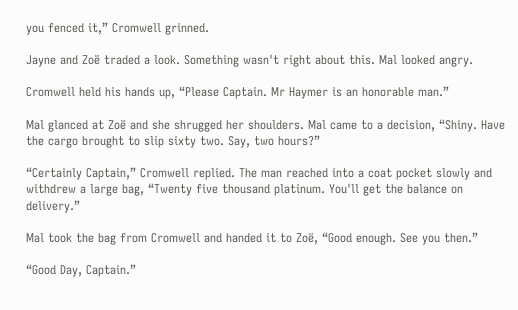you fenced it,” Cromwell grinned.

Jayne and Zoë traded a look. Something wasn't right about this. Mal looked angry.

Cromwell held his hands up, “Please Captain. Mr Haymer is an honorable man.”

Mal glanced at Zoë and she shrugged her shoulders. Mal came to a decision, “Shiny. Have the cargo brought to slip sixty two. Say, two hours?”

“Certainly Captain,” Cromwell replied. The man reached into a coat pocket slowly and withdrew a large bag, “Twenty five thousand platinum. You'll get the balance on delivery.”

Mal took the bag from Cromwell and handed it to Zoë, “Good enough. See you then.”

“Good Day, Captain.”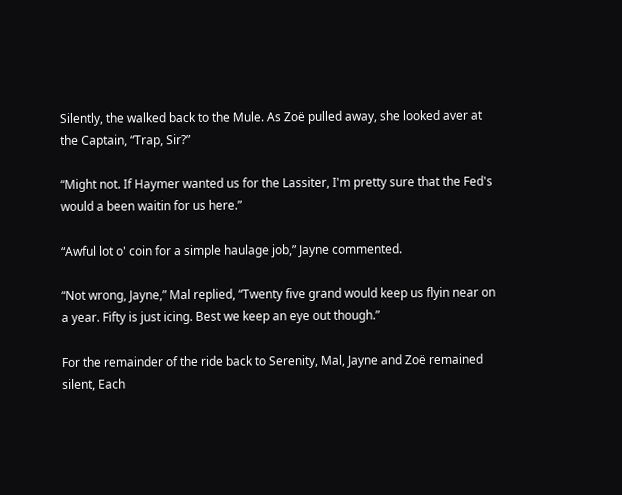Silently, the walked back to the Mule. As Zoë pulled away, she looked aver at the Captain, “Trap, Sir?”

“Might not. If Haymer wanted us for the Lassiter, I'm pretty sure that the Fed's would a been waitin for us here.”

“Awful lot o' coin for a simple haulage job,” Jayne commented.

“Not wrong, Jayne,” Mal replied, “Twenty five grand would keep us flyin near on a year. Fifty is just icing. Best we keep an eye out though.”

For the remainder of the ride back to Serenity, Mal, Jayne and Zoë remained silent, Each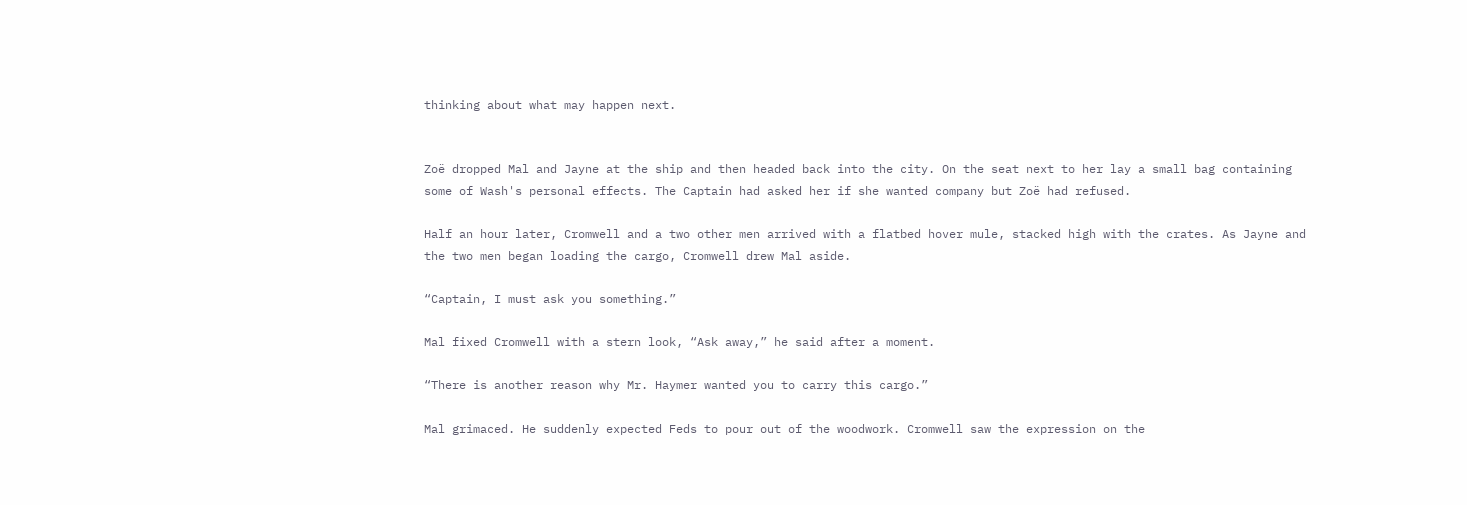thinking about what may happen next.


Zoë dropped Mal and Jayne at the ship and then headed back into the city. On the seat next to her lay a small bag containing some of Wash's personal effects. The Captain had asked her if she wanted company but Zoë had refused.

Half an hour later, Cromwell and a two other men arrived with a flatbed hover mule, stacked high with the crates. As Jayne and the two men began loading the cargo, Cromwell drew Mal aside.

“Captain, I must ask you something.”

Mal fixed Cromwell with a stern look, “Ask away,” he said after a moment.

“There is another reason why Mr. Haymer wanted you to carry this cargo.”

Mal grimaced. He suddenly expected Feds to pour out of the woodwork. Cromwell saw the expression on the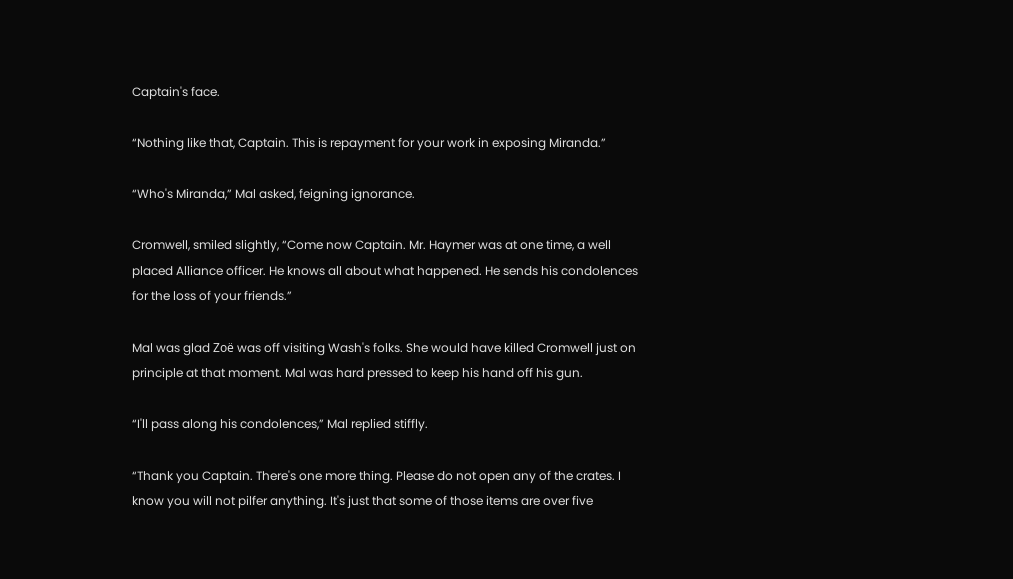Captain's face.

“Nothing like that, Captain. This is repayment for your work in exposing Miranda.”

“Who's Miranda,” Mal asked, feigning ignorance.

Cromwell, smiled slightly, “Come now Captain. Mr. Haymer was at one time, a well placed Alliance officer. He knows all about what happened. He sends his condolences for the loss of your friends.”

Mal was glad Zoë was off visiting Wash's folks. She would have killed Cromwell just on principle at that moment. Mal was hard pressed to keep his hand off his gun.

“I'll pass along his condolences,” Mal replied stiffly.

“Thank you Captain. There's one more thing. Please do not open any of the crates. I know you will not pilfer anything. It's just that some of those items are over five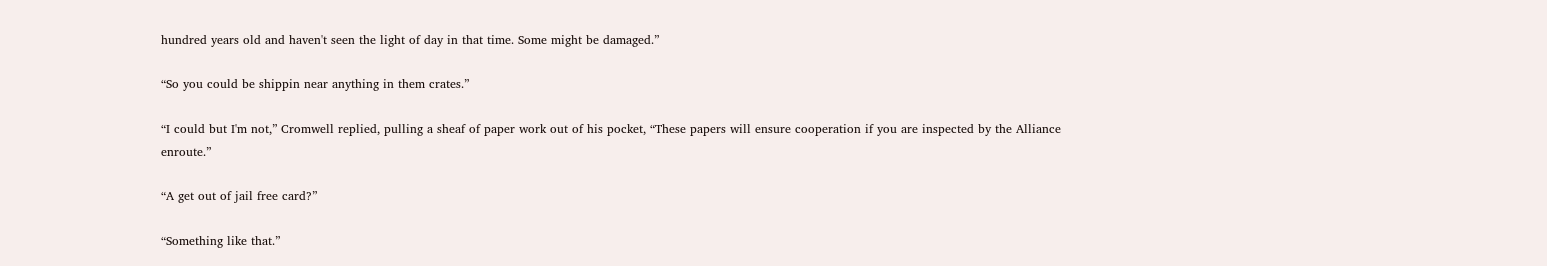hundred years old and haven't seen the light of day in that time. Some might be damaged.”

“So you could be shippin near anything in them crates.”

“I could but I'm not,” Cromwell replied, pulling a sheaf of paper work out of his pocket, “These papers will ensure cooperation if you are inspected by the Alliance enroute.”

“A get out of jail free card?”

“Something like that.”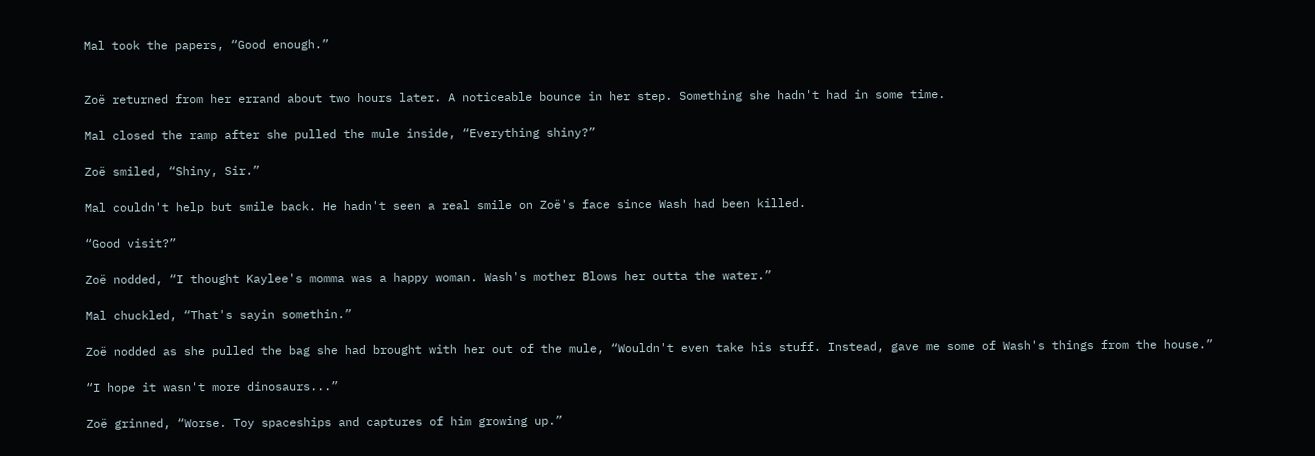Mal took the papers, “Good enough.”


Zoë returned from her errand about two hours later. A noticeable bounce in her step. Something she hadn't had in some time.

Mal closed the ramp after she pulled the mule inside, “Everything shiny?”

Zoë smiled, “Shiny, Sir.”

Mal couldn't help but smile back. He hadn't seen a real smile on Zoë's face since Wash had been killed.

“Good visit?”

Zoë nodded, “I thought Kaylee's momma was a happy woman. Wash's mother Blows her outta the water.”

Mal chuckled, “That's sayin somethin.”

Zoë nodded as she pulled the bag she had brought with her out of the mule, “Wouldn't even take his stuff. Instead, gave me some of Wash's things from the house.”

“I hope it wasn't more dinosaurs...”

Zoë grinned, “Worse. Toy spaceships and captures of him growing up.”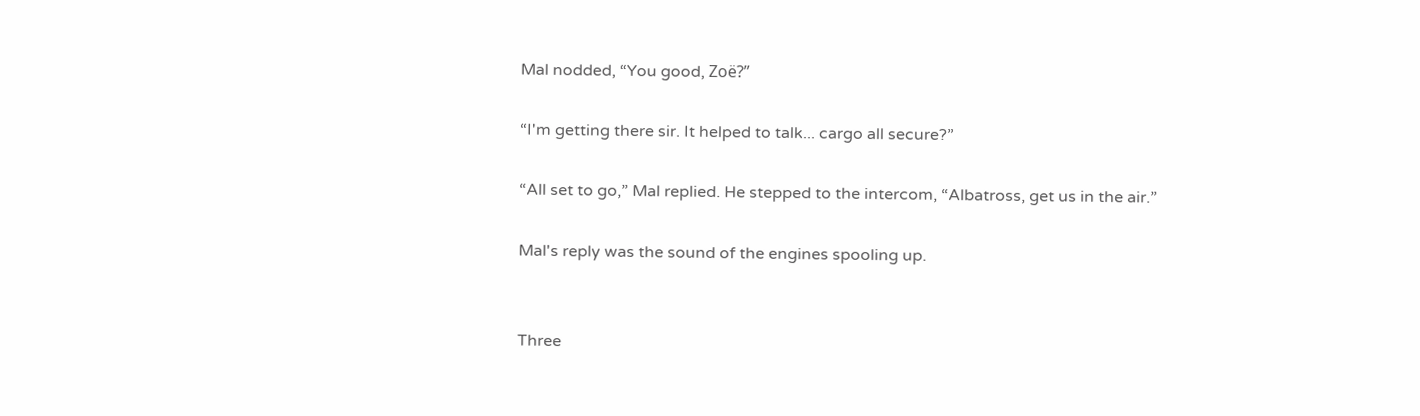Mal nodded, “You good, Zoë?”

“I'm getting there sir. It helped to talk... cargo all secure?”

“All set to go,” Mal replied. He stepped to the intercom, “Albatross, get us in the air.”

Mal's reply was the sound of the engines spooling up.


Three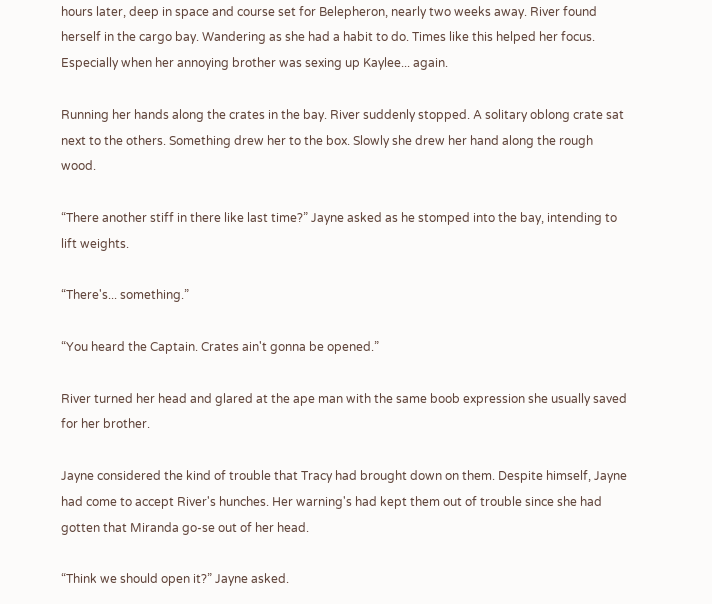hours later, deep in space and course set for Belepheron, nearly two weeks away. River found herself in the cargo bay. Wandering as she had a habit to do. Times like this helped her focus. Especially when her annoying brother was sexing up Kaylee... again.

Running her hands along the crates in the bay. River suddenly stopped. A solitary oblong crate sat next to the others. Something drew her to the box. Slowly she drew her hand along the rough wood.

“There another stiff in there like last time?” Jayne asked as he stomped into the bay, intending to lift weights.

“There's... something.”

“You heard the Captain. Crates ain't gonna be opened.”

River turned her head and glared at the ape man with the same boob expression she usually saved for her brother.

Jayne considered the kind of trouble that Tracy had brought down on them. Despite himself, Jayne had come to accept River's hunches. Her warning's had kept them out of trouble since she had gotten that Miranda go-se out of her head.

“Think we should open it?” Jayne asked.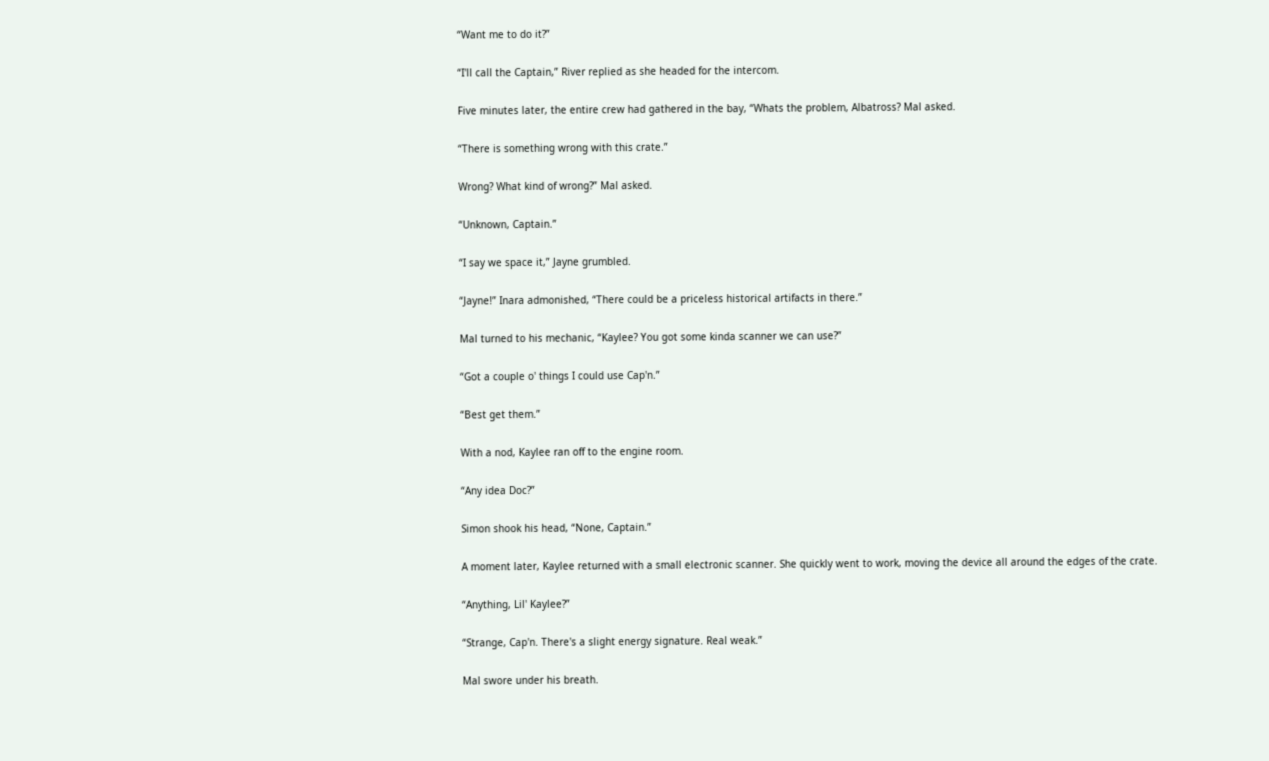“Want me to do it?”

“I'll call the Captain,” River replied as she headed for the intercom.

Five minutes later, the entire crew had gathered in the bay, “Whats the problem, Albatross? Mal asked.

“There is something wrong with this crate.”

Wrong? What kind of wrong?” Mal asked.

“Unknown, Captain.”

“I say we space it,” Jayne grumbled.

“Jayne!” Inara admonished, “There could be a priceless historical artifacts in there.”

Mal turned to his mechanic, “Kaylee? You got some kinda scanner we can use?”

“Got a couple o' things I could use Cap'n.”

“Best get them.”

With a nod, Kaylee ran off to the engine room.

“Any idea Doc?”

Simon shook his head, “None, Captain.”

A moment later, Kaylee returned with a small electronic scanner. She quickly went to work, moving the device all around the edges of the crate.

“Anything, Lil' Kaylee?”

“Strange, Cap'n. There's a slight energy signature. Real weak.”

Mal swore under his breath.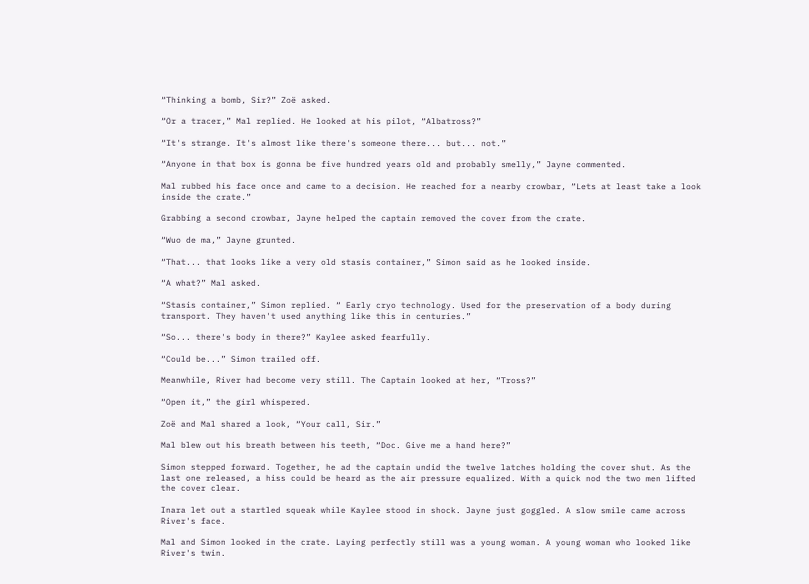“Thinking a bomb, Sir?” Zoë asked.

“Or a tracer,” Mal replied. He looked at his pilot, “Albatross?”

“It's strange. It's almost like there's someone there... but... not.”

“Anyone in that box is gonna be five hundred years old and probably smelly,” Jayne commented.

Mal rubbed his face once and came to a decision. He reached for a nearby crowbar, “Lets at least take a look inside the crate.”

Grabbing a second crowbar, Jayne helped the captain removed the cover from the crate.

“Wuo de ma,” Jayne grunted.

“That... that looks like a very old stasis container,” Simon said as he looked inside.

“A what?” Mal asked.

“Stasis container,” Simon replied. “ Early cryo technology. Used for the preservation of a body during transport. They haven't used anything like this in centuries.”

“So... there's body in there?” Kaylee asked fearfully.

“Could be...” Simon trailed off.

Meanwhile, River had become very still. The Captain looked at her, “Tross?”

“Open it,” the girl whispered.

Zoë and Mal shared a look, “Your call, Sir.”

Mal blew out his breath between his teeth, “Doc. Give me a hand here?”

Simon stepped forward. Together, he ad the captain undid the twelve latches holding the cover shut. As the last one released, a hiss could be heard as the air pressure equalized. With a quick nod the two men lifted the cover clear.

Inara let out a startled squeak while Kaylee stood in shock. Jayne just goggled. A slow smile came across River's face.

Mal and Simon looked in the crate. Laying perfectly still was a young woman. A young woman who looked like River's twin.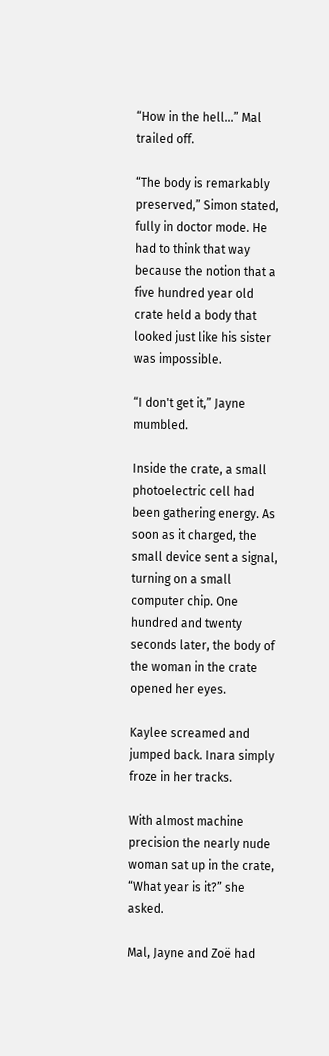“How in the hell...” Mal trailed off.

“The body is remarkably preserved,” Simon stated, fully in doctor mode. He had to think that way because the notion that a five hundred year old crate held a body that looked just like his sister was impossible.

“I don't get it,” Jayne mumbled.

Inside the crate, a small photoelectric cell had been gathering energy. As soon as it charged, the small device sent a signal, turning on a small computer chip. One hundred and twenty seconds later, the body of the woman in the crate opened her eyes.

Kaylee screamed and jumped back. Inara simply froze in her tracks.

With almost machine precision the nearly nude woman sat up in the crate, “What year is it?” she asked.

Mal, Jayne and Zoë had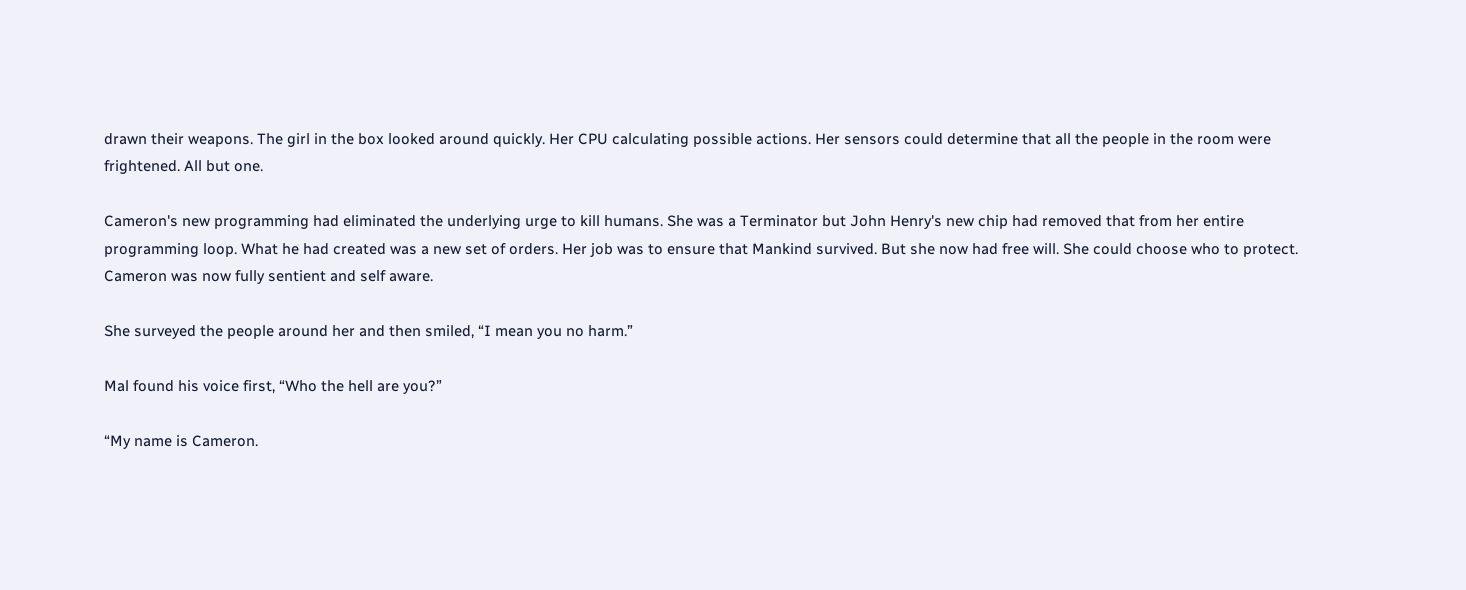drawn their weapons. The girl in the box looked around quickly. Her CPU calculating possible actions. Her sensors could determine that all the people in the room were frightened. All but one.

Cameron's new programming had eliminated the underlying urge to kill humans. She was a Terminator but John Henry's new chip had removed that from her entire programming loop. What he had created was a new set of orders. Her job was to ensure that Mankind survived. But she now had free will. She could choose who to protect. Cameron was now fully sentient and self aware.

She surveyed the people around her and then smiled, “I mean you no harm.”

Mal found his voice first, “Who the hell are you?”

“My name is Cameron.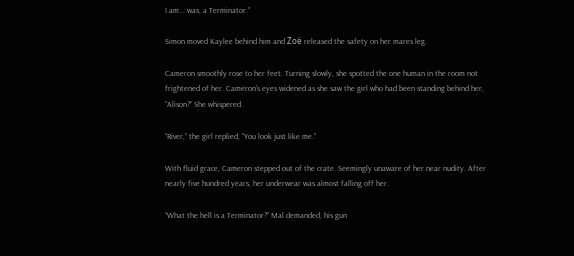I am... was, a Terminator.”

Simon moved Kaylee behind him and Zoë released the safety on her mares leg.

Cameron smoothly rose to her feet. Turning slowly, she spotted the one human in the room not frightened of her. Cameron's eyes widened as she saw the girl who had been standing behind her, “Alison?” She whispered.

“River,” the girl replied, “You look just like me.”

With fluid grace, Cameron stepped out of the crate. Seemingly unaware of her near nudity. After nearly five hundred years, her underwear was almost falling off her.

“What the hell is a Terminator?” Mal demanded, his gun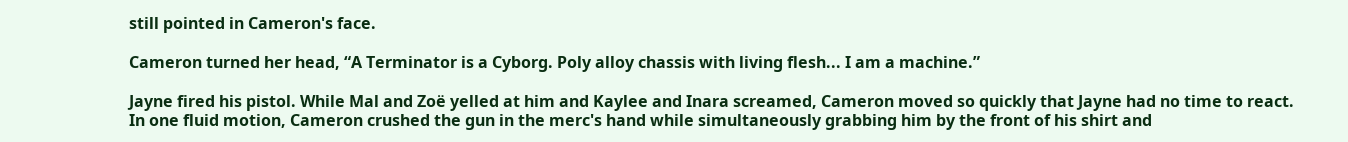still pointed in Cameron's face.

Cameron turned her head, “A Terminator is a Cyborg. Poly alloy chassis with living flesh... I am a machine.”

Jayne fired his pistol. While Mal and Zoë yelled at him and Kaylee and Inara screamed, Cameron moved so quickly that Jayne had no time to react. In one fluid motion, Cameron crushed the gun in the merc's hand while simultaneously grabbing him by the front of his shirt and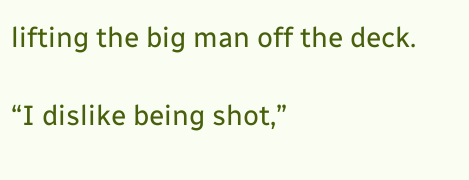lifting the big man off the deck.

“I dislike being shot,”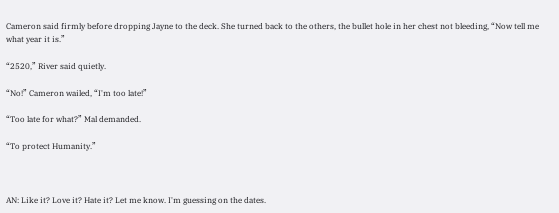Cameron said firmly before dropping Jayne to the deck. She turned back to the others, the bullet hole in her chest not bleeding, “Now tell me what year it is.”

“2520,” River said quietly.

“No!” Cameron wailed, “I'm too late!”

“Too late for what?” Mal demanded.

“To protect Humanity.”



AN: Like it? Love it? Hate it? Let me know. I'm guessing on the dates.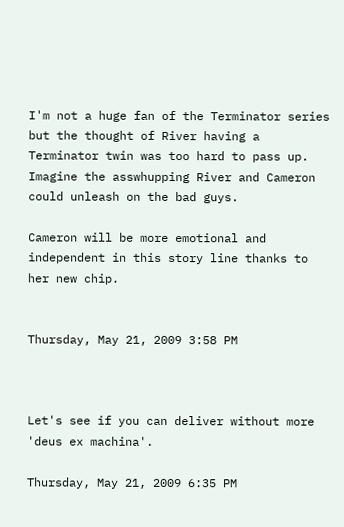I'm not a huge fan of the Terminator series but the thought of River having a Terminator twin was too hard to pass up. Imagine the asswhupping River and Cameron could unleash on the bad guys.

Cameron will be more emotional and independent in this story line thanks to her new chip.


Thursday, May 21, 2009 3:58 PM



Let's see if you can deliver without more 'deus ex machina'.

Thursday, May 21, 2009 6:35 PM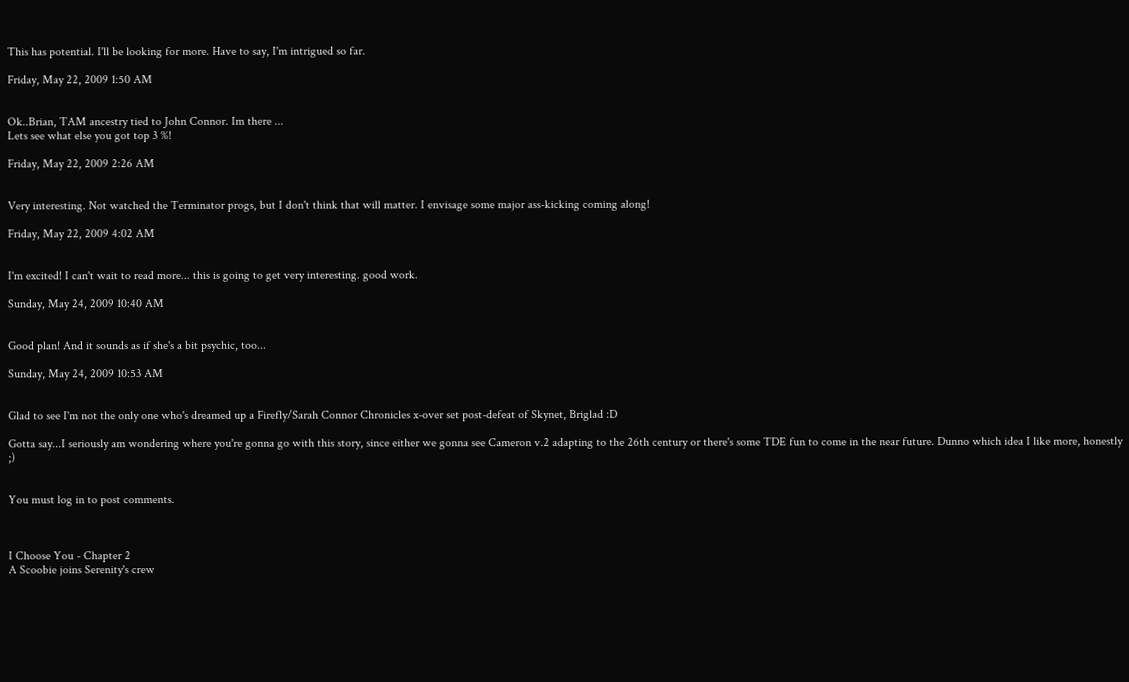This has potential. I'll be looking for more. Have to say, I'm intrigued so far.

Friday, May 22, 2009 1:50 AM


Ok..Brian, TAM ancestry tied to John Connor. Im there ...
Lets see what else you got top 3 %!

Friday, May 22, 2009 2:26 AM


Very interesting. Not watched the Terminator progs, but I don't think that will matter. I envisage some major ass-kicking coming along!

Friday, May 22, 2009 4:02 AM


I'm excited! I can't wait to read more... this is going to get very interesting. good work.

Sunday, May 24, 2009 10:40 AM


Good plan! And it sounds as if she's a bit psychic, too...

Sunday, May 24, 2009 10:53 AM


Glad to see I'm not the only one who's dreamed up a Firefly/Sarah Connor Chronicles x-over set post-defeat of Skynet, Briglad :D

Gotta say...I seriously am wondering where you're gonna go with this story, since either we gonna see Cameron v.2 adapting to the 26th century or there's some TDE fun to come in the near future. Dunno which idea I like more, honestly ;)


You must log in to post comments.



I Choose You - Chapter 2
A Scoobie joins Serenity's crew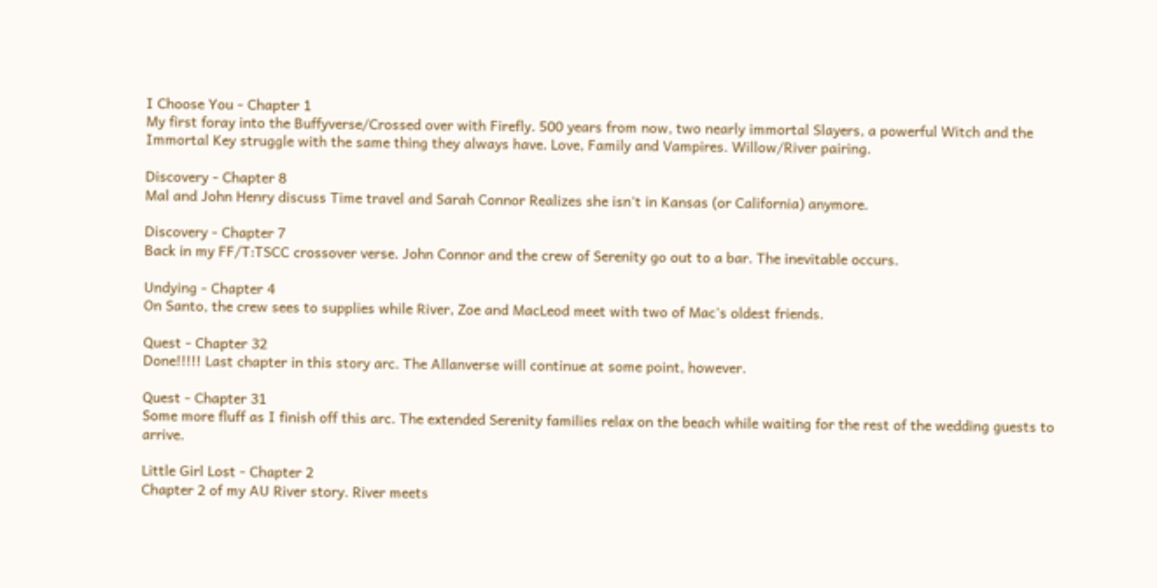I Choose You - Chapter 1
My first foray into the Buffyverse/Crossed over with Firefly. 500 years from now, two nearly immortal Slayers, a powerful Witch and the Immortal Key struggle with the same thing they always have. Love, Family and Vampires. Willow/River pairing.

Discovery - Chapter 8
Mal and John Henry discuss Time travel and Sarah Connor Realizes she isn't in Kansas (or California) anymore.

Discovery - Chapter 7
Back in my FF/T:TSCC crossover verse. John Connor and the crew of Serenity go out to a bar. The inevitable occurs.

Undying - Chapter 4
On Santo, the crew sees to supplies while River, Zoe and MacLeod meet with two of Mac's oldest friends.

Quest - Chapter 32
Done!!!!! Last chapter in this story arc. The Allanverse will continue at some point, however.

Quest - Chapter 31
Some more fluff as I finish off this arc. The extended Serenity families relax on the beach while waiting for the rest of the wedding guests to arrive.

Little Girl Lost - Chapter 2
Chapter 2 of my AU River story. River meets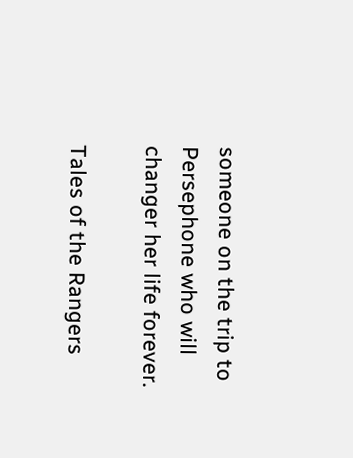someone on the trip to Persephone who will changer her life forever.

Tales of the Rangers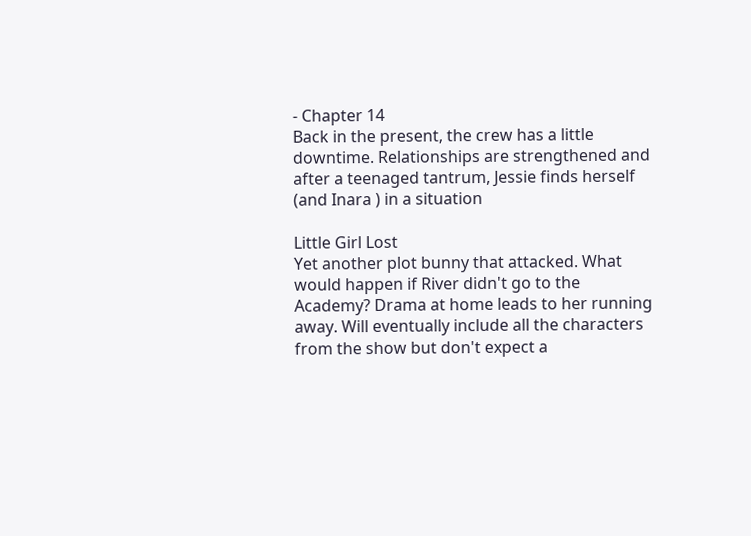- Chapter 14
Back in the present, the crew has a little downtime. Relationships are strengthened and after a teenaged tantrum, Jessie finds herself (and Inara ) in a situation

Little Girl Lost
Yet another plot bunny that attacked. What would happen if River didn't go to the Academy? Drama at home leads to her running away. Will eventually include all the characters from the show but don't expect a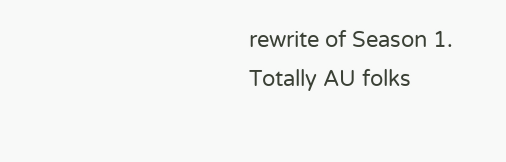rewrite of Season 1. Totally AU folks